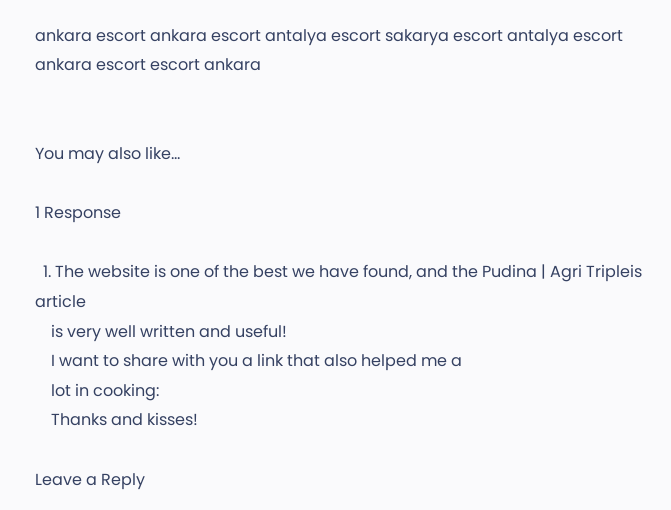ankara escort ankara escort antalya escort sakarya escort antalya escort
ankara escort escort ankara


You may also like...

1 Response

  1. The website is one of the best we have found, and the Pudina | Agri Tripleis article
    is very well written and useful!
    I want to share with you a link that also helped me a
    lot in cooking:
    Thanks and kisses!

Leave a Reply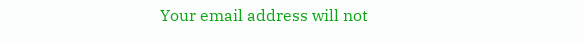Your email address will not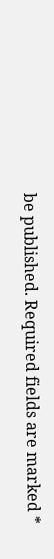be published. Required fields are marked *